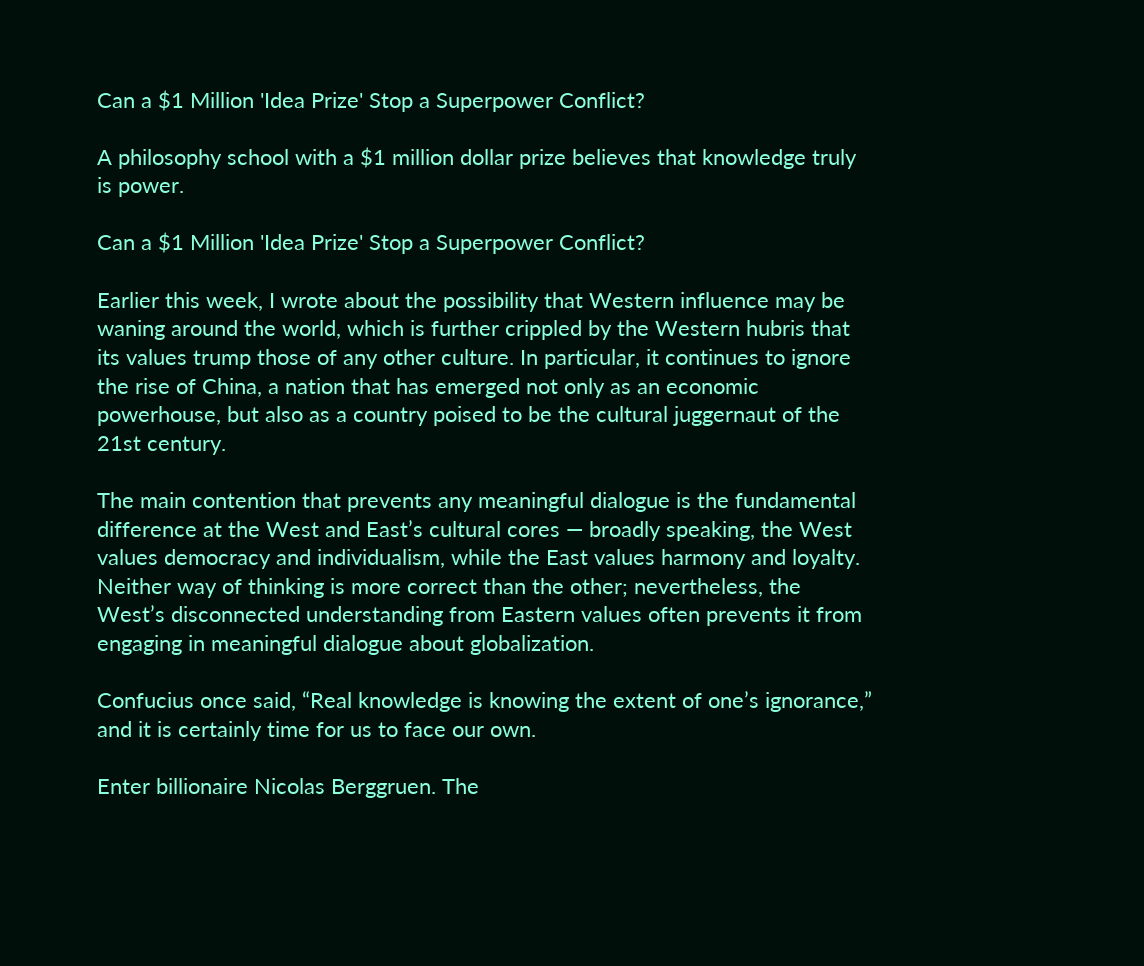Can a $1 Million 'Idea Prize' Stop a Superpower Conflict?

A philosophy school with a $1 million dollar prize believes that knowledge truly is power.

Can a $1 Million 'Idea Prize' Stop a Superpower Conflict?

Earlier this week, I wrote about the possibility that Western influence may be waning around the world, which is further crippled by the Western hubris that its values trump those of any other culture. In particular, it continues to ignore the rise of China, a nation that has emerged not only as an economic powerhouse, but also as a country poised to be the cultural juggernaut of the 21st century.

The main contention that prevents any meaningful dialogue is the fundamental difference at the West and East’s cultural cores — broadly speaking, the West values democracy and individualism, while the East values harmony and loyalty. Neither way of thinking is more correct than the other; nevertheless, the West’s disconnected understanding from Eastern values often prevents it from engaging in meaningful dialogue about globalization.

Confucius once said, “Real knowledge is knowing the extent of one’s ignorance,” and it is certainly time for us to face our own.

Enter billionaire Nicolas Berggruen. The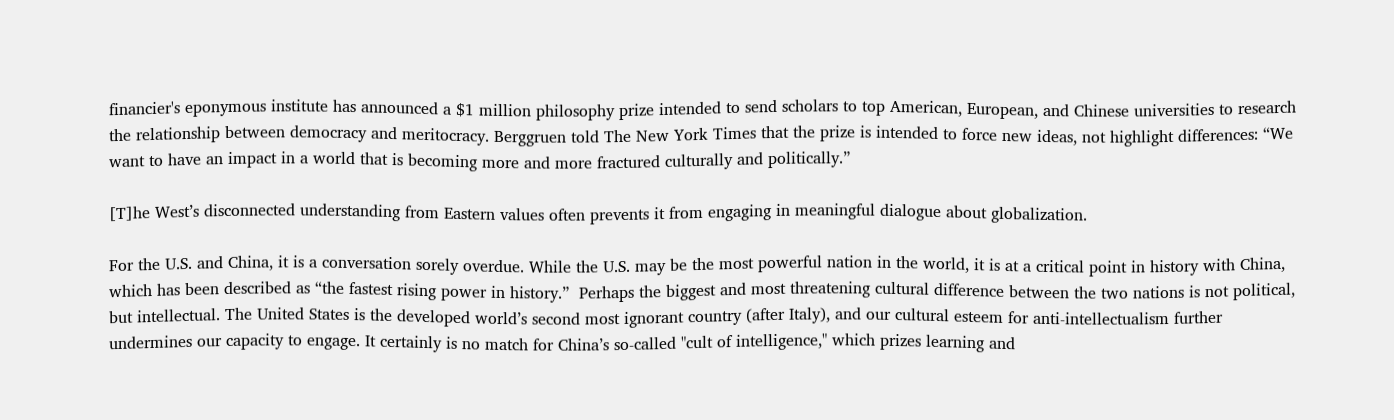financier's eponymous institute has announced a $1 million philosophy prize intended to send scholars to top American, European, and Chinese universities to research the relationship between democracy and meritocracy. Berggruen told The New York Times that the prize is intended to force new ideas, not highlight differences: “We want to have an impact in a world that is becoming more and more fractured culturally and politically.”

[T]he West’s disconnected understanding from Eastern values often prevents it from engaging in meaningful dialogue about globalization.

For the U.S. and China, it is a conversation sorely overdue. While the U.S. may be the most powerful nation in the world, it is at a critical point in history with China, which has been described as “the fastest rising power in history.”  Perhaps the biggest and most threatening cultural difference between the two nations is not political, but intellectual. The United States is the developed world’s second most ignorant country (after Italy), and our cultural esteem for anti-intellectualism further undermines our capacity to engage. It certainly is no match for China’s so-called "cult of intelligence," which prizes learning and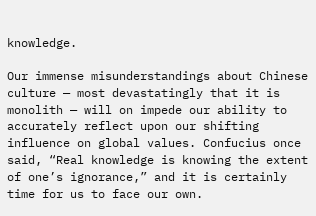knowledge.

Our immense misunderstandings about Chinese culture — most devastatingly that it is monolith — will on impede our ability to accurately reflect upon our shifting influence on global values. Confucius once said, “Real knowledge is knowing the extent of one’s ignorance,” and it is certainly time for us to face our own.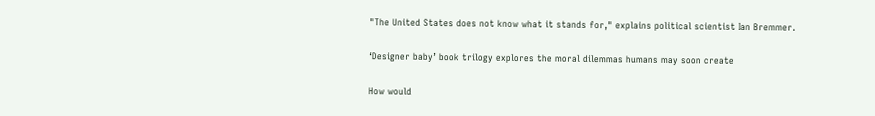"The United States does not know what it stands for," explains political scientist Ian Bremmer.

‘Designer baby’ book trilogy explores the moral dilemmas humans may soon create

How would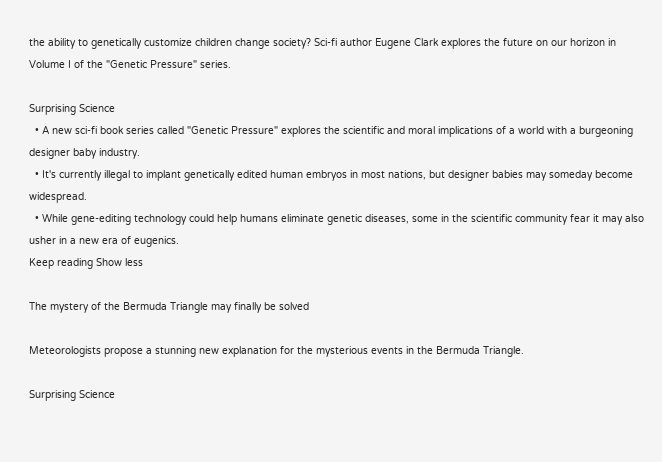the ability to genetically customize children change society? Sci-fi author Eugene Clark explores the future on our horizon in Volume I of the "Genetic Pressure" series.

Surprising Science
  • A new sci-fi book series called "Genetic Pressure" explores the scientific and moral implications of a world with a burgeoning designer baby industry.
  • It's currently illegal to implant genetically edited human embryos in most nations, but designer babies may someday become widespread.
  • While gene-editing technology could help humans eliminate genetic diseases, some in the scientific community fear it may also usher in a new era of eugenics.
Keep reading Show less

The mystery of the Bermuda Triangle may finally be solved

Meteorologists propose a stunning new explanation for the mysterious events in the Bermuda Triangle.

Surprising Science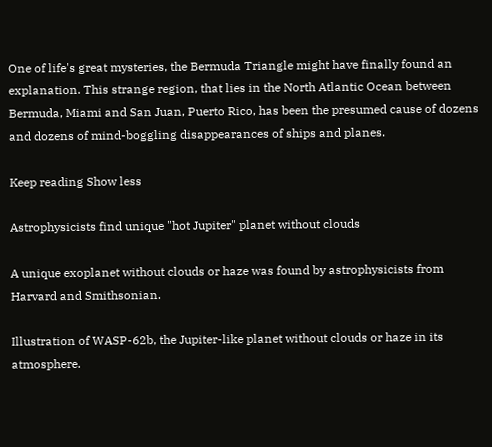One of life's great mysteries, the Bermuda Triangle might have finally found an explanation. This strange region, that lies in the North Atlantic Ocean between Bermuda, Miami and San Juan, Puerto Rico, has been the presumed cause of dozens and dozens of mind-boggling disappearances of ships and planes.

Keep reading Show less

Astrophysicists find unique "hot Jupiter" planet without clouds

A unique exoplanet without clouds or haze was found by astrophysicists from Harvard and Smithsonian.

Illustration of WASP-62b, the Jupiter-like planet without clouds or haze in its atmosphere.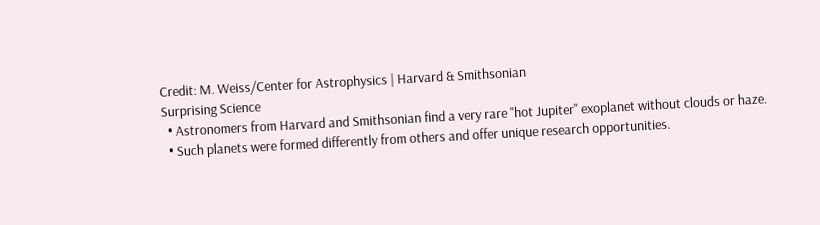Credit: M. Weiss/Center for Astrophysics | Harvard & Smithsonian
Surprising Science
  • Astronomers from Harvard and Smithsonian find a very rare "hot Jupiter" exoplanet without clouds or haze.
  • Such planets were formed differently from others and offer unique research opportunities.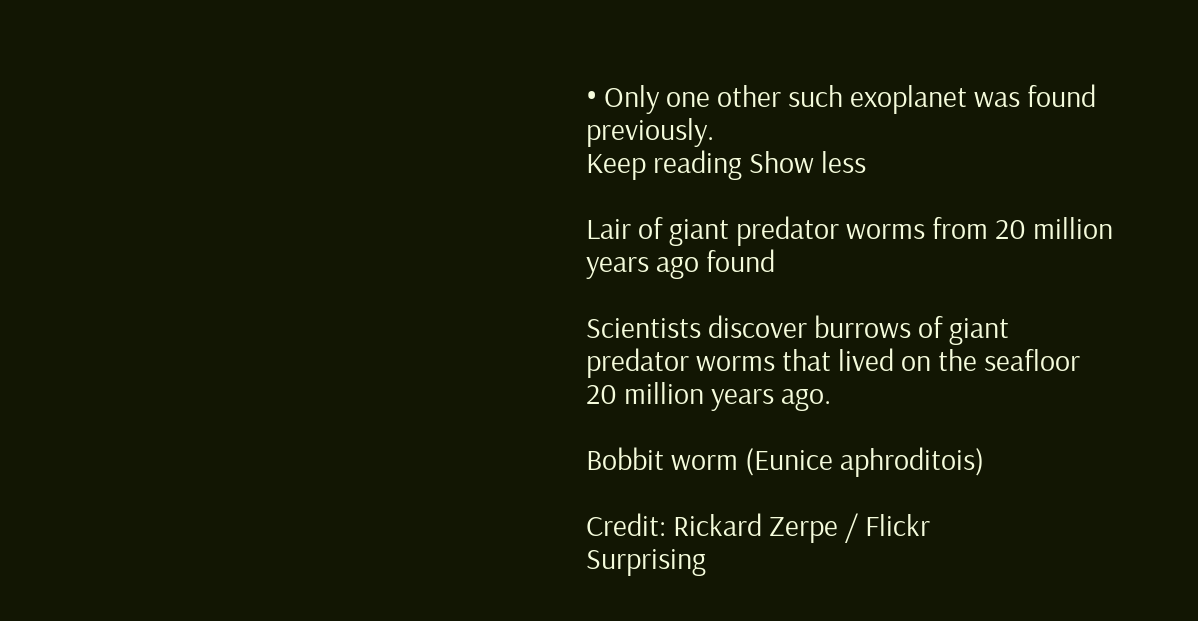• Only one other such exoplanet was found previously.
Keep reading Show less

Lair of giant predator worms from 20 million years ago found

Scientists discover burrows of giant predator worms that lived on the seafloor 20 million years ago.

Bobbit worm (Eunice aphroditois)

Credit: Rickard Zerpe / Flickr
Surprising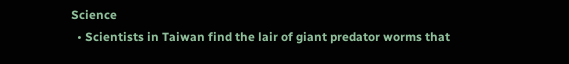Science
  • Scientists in Taiwan find the lair of giant predator worms that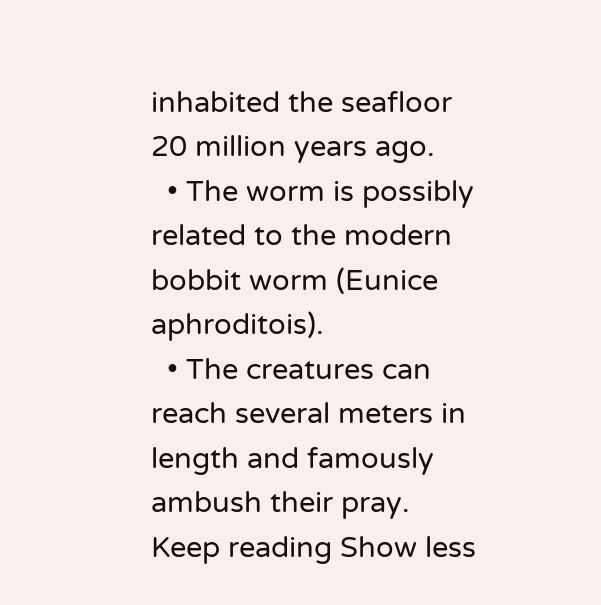inhabited the seafloor 20 million years ago.
  • The worm is possibly related to the modern bobbit worm (Eunice aphroditois).
  • The creatures can reach several meters in length and famously ambush their pray.
Keep reading Show less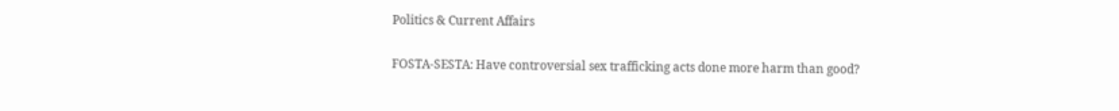Politics & Current Affairs

FOSTA-SESTA: Have controversial sex trafficking acts done more harm than good?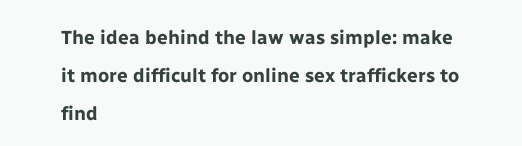The idea behind the law was simple: make it more difficult for online sex traffickers to find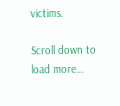victims.

Scroll down to load more…